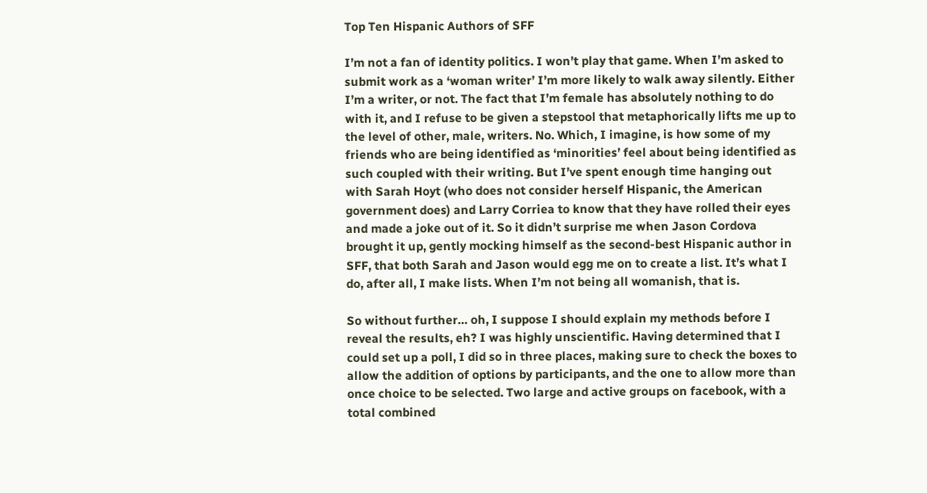Top Ten Hispanic Authors of SFF

I’m not a fan of identity politics. I won’t play that game. When I’m asked to submit work as a ‘woman writer’ I’m more likely to walk away silently. Either I’m a writer, or not. The fact that I’m female has absolutely nothing to do with it, and I refuse to be given a stepstool that metaphorically lifts me up to the level of other, male, writers. No. Which, I imagine, is how some of my friends who are being identified as ‘minorities’ feel about being identified as such coupled with their writing. But I’ve spent enough time hanging out with Sarah Hoyt (who does not consider herself Hispanic, the American government does) and Larry Corriea to know that they have rolled their eyes and made a joke out of it. So it didn’t surprise me when Jason Cordova brought it up, gently mocking himself as the second-best Hispanic author in SFF, that both Sarah and Jason would egg me on to create a list. It’s what I do, after all, I make lists. When I’m not being all womanish, that is.

So without further… oh, I suppose I should explain my methods before I reveal the results, eh? I was highly unscientific. Having determined that I could set up a poll, I did so in three places, making sure to check the boxes to allow the addition of options by participants, and the one to allow more than once choice to be selected. Two large and active groups on facebook, with a total combined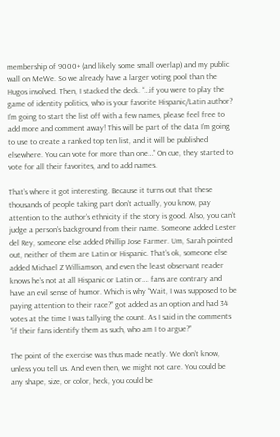membership of 9000+ (and likely some small overlap) and my public wall on MeWe. So we already have a larger voting pool than the Hugos involved. Then, I stacked the deck. “…if you were to play the game of identity politics, who is your favorite Hispanic/Latin author? I’m going to start the list off with a few names, please feel free to add more and comment away! This will be part of the data I’m going to use to create a ranked top ten list, and it will be published elsewhere. You can vote for more than one…” On cue, they started to vote for all their favorites, and to add names.

That’s where it got interesting. Because it turns out that these thousands of people taking part don’t actually, you know, pay attention to the author’s ethnicity if the story is good. Also, you can’t judge a person’s background from their name. Someone added Lester del Rey, someone else added Phillip Jose Farmer. Um, Sarah pointed out, neither of them are Latin or Hispanic. That’s ok, someone else added Michael Z Williamson, and even the least observant reader knows he’s not at all Hispanic or Latin or…. fans are contrary and have an evil sense of humor. Which is why “Wait, I was supposed to be paying attention to their race?” got added as an option and had 34 votes at the time I was tallying the count. As I said in the comments “if their fans identify them as such, who am I to argue?”

The point of the exercise was thus made neatly. We don’t know, unless you tell us. And even then, we might not care. You could be any shape, size, or color, heck, you could be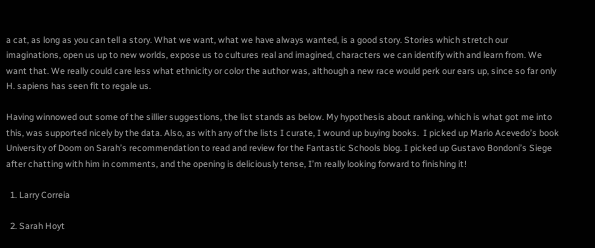a cat, as long as you can tell a story. What we want, what we have always wanted, is a good story. Stories which stretch our imaginations, open us up to new worlds, expose us to cultures real and imagined, characters we can identify with and learn from. We want that. We really could care less what ethnicity or color the author was, although a new race would perk our ears up, since so far only H. sapiens has seen fit to regale us.

Having winnowed out some of the sillier suggestions, the list stands as below. My hypothesis about ranking, which is what got me into this, was supported nicely by the data. Also, as with any of the lists I curate, I wound up buying books.  I picked up Mario Acevedo’s book University of Doom on Sarah’s recommendation to read and review for the Fantastic Schools blog. I picked up Gustavo Bondoni’s Siege after chatting with him in comments, and the opening is deliciously tense, I’m really looking forward to finishing it!

  1. Larry Correia

  2. Sarah Hoyt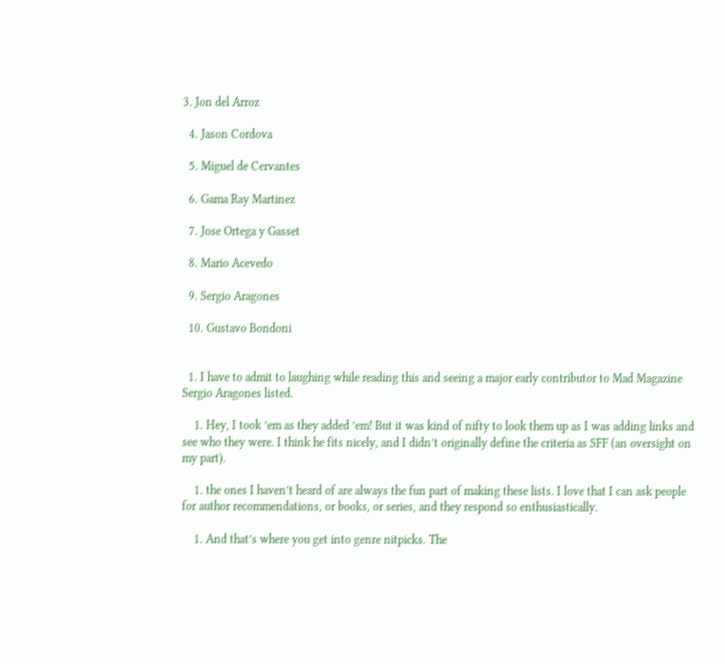3. Jon del Arroz

  4. Jason Cordova

  5. Miguel de Cervantes

  6. Gama Ray Martinez

  7. Jose Ortega y Gasset

  8. Mario Acevedo

  9. Sergio Aragones

  10. Gustavo Bondoni


  1. I have to admit to laughing while reading this and seeing a major early contributor to Mad Magazine Sergio Aragones listed.

    1. Hey, I took ’em as they added ’em! But it was kind of nifty to look them up as I was adding links and see who they were. I think he fits nicely, and I didn’t originally define the criteria as SFF (an oversight on my part).

    1. the ones I haven’t heard of are always the fun part of making these lists. I love that I can ask people for author recommendations, or books, or series, and they respond so enthusiastically.

    1. And that’s where you get into genre nitpicks. The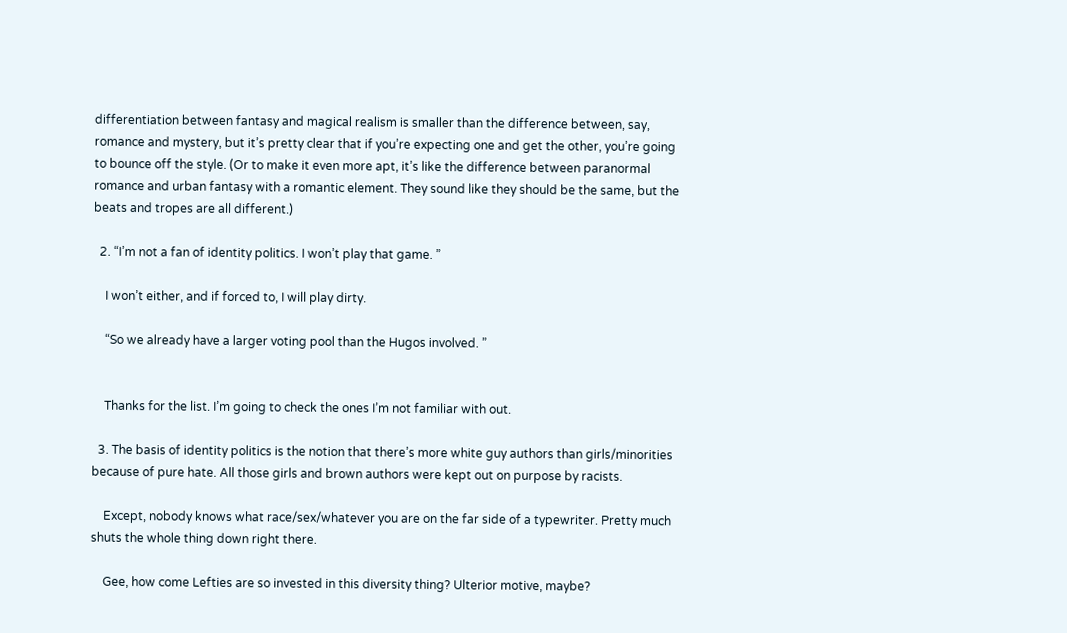differentiation between fantasy and magical realism is smaller than the difference between, say, romance and mystery, but it’s pretty clear that if you’re expecting one and get the other, you’re going to bounce off the style. (Or to make it even more apt, it’s like the difference between paranormal romance and urban fantasy with a romantic element. They sound like they should be the same, but the beats and tropes are all different.)

  2. “I’m not a fan of identity politics. I won’t play that game. ”

    I won’t either, and if forced to, I will play dirty.

    “So we already have a larger voting pool than the Hugos involved. ”


    Thanks for the list. I’m going to check the ones I’m not familiar with out.

  3. The basis of identity politics is the notion that there’s more white guy authors than girls/minorities because of pure hate. All those girls and brown authors were kept out on purpose by racists.

    Except, nobody knows what race/sex/whatever you are on the far side of a typewriter. Pretty much shuts the whole thing down right there.

    Gee, how come Lefties are so invested in this diversity thing? Ulterior motive, maybe?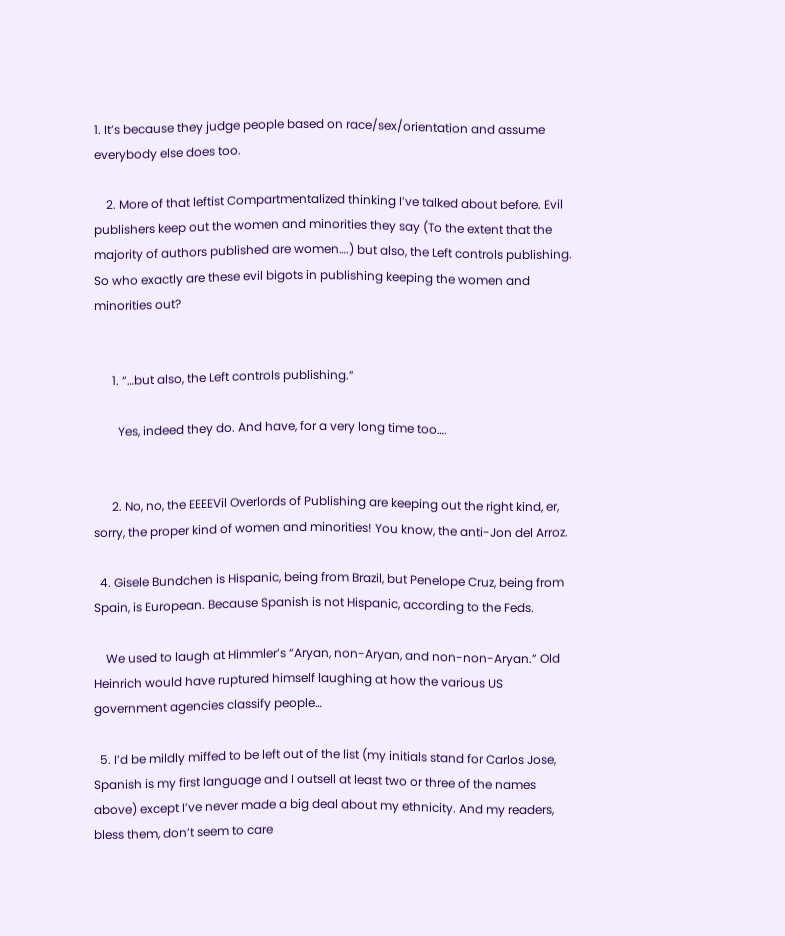1. It’s because they judge people based on race/sex/orientation and assume everybody else does too.

    2. More of that leftist Compartmentalized thinking I’ve talked about before. Evil publishers keep out the women and minorities they say (To the extent that the majority of authors published are women….) but also, the Left controls publishing. So who exactly are these evil bigots in publishing keeping the women and minorities out?


      1. “…but also, the Left controls publishing.”

        Yes, indeed they do. And have, for a very long time too….


      2. No, no, the EEEEVil Overlords of Publishing are keeping out the right kind, er, sorry, the proper kind of women and minorities! You know, the anti-Jon del Arroz.

  4. Gisele Bundchen is Hispanic, being from Brazil, but Penelope Cruz, being from Spain, is European. Because Spanish is not Hispanic, according to the Feds.

    We used to laugh at Himmler’s “Aryan, non-Aryan, and non-non-Aryan.” Old Heinrich would have ruptured himself laughing at how the various US government agencies classify people…

  5. I’d be mildly miffed to be left out of the list (my initials stand for Carlos Jose, Spanish is my first language and I outsell at least two or three of the names above) except I’ve never made a big deal about my ethnicity. And my readers, bless them, don’t seem to care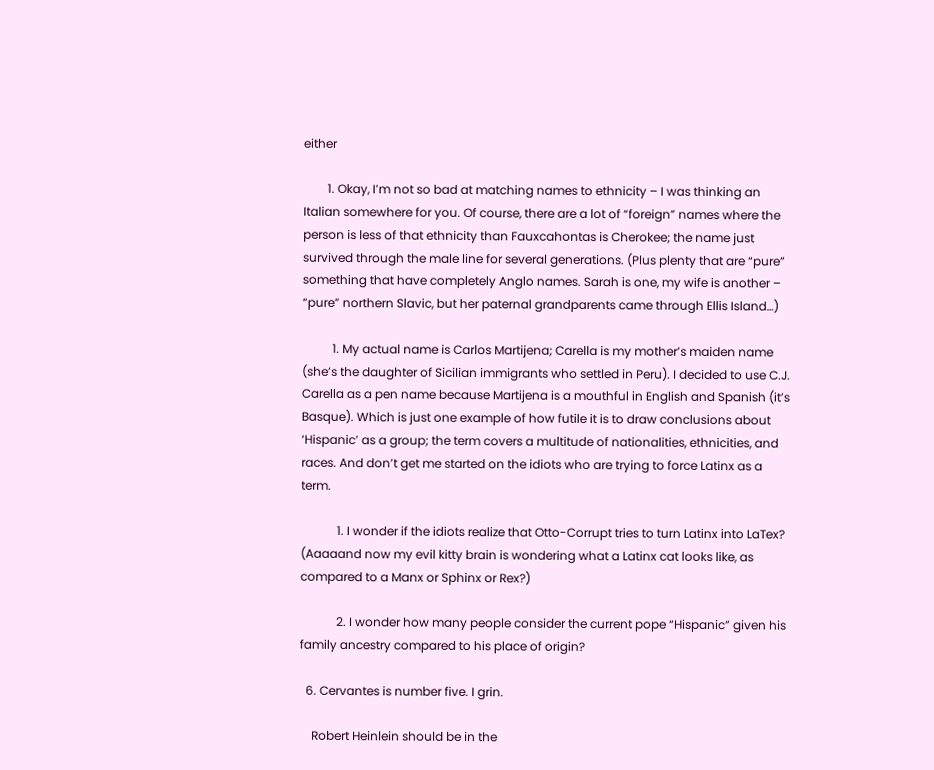either

        1. Okay, I’m not so bad at matching names to ethnicity – I was thinking an Italian somewhere for you. Of course, there are a lot of “foreign” names where the person is less of that ethnicity than Fauxcahontas is Cherokee; the name just survived through the male line for several generations. (Plus plenty that are “pure” something that have completely Anglo names. Sarah is one, my wife is another – “pure” northern Slavic, but her paternal grandparents came through Ellis Island…)

          1. My actual name is Carlos Martijena; Carella is my mother’s maiden name (she’s the daughter of Sicilian immigrants who settled in Peru). I decided to use C.J. Carella as a pen name because Martijena is a mouthful in English and Spanish (it’s Basque). Which is just one example of how futile it is to draw conclusions about ‘Hispanic’ as a group; the term covers a multitude of nationalities, ethnicities, and races. And don’t get me started on the idiots who are trying to force Latinx as a term.

            1. I wonder if the idiots realize that Otto-Corrupt tries to turn Latinx into LaTex? (Aaaaand now my evil kitty brain is wondering what a Latinx cat looks like, as compared to a Manx or Sphinx or Rex?)

            2. I wonder how many people consider the current pope “Hispanic” given his family ancestry compared to his place of origin?

  6. Cervantes is number five. I grin.

    Robert Heinlein should be in the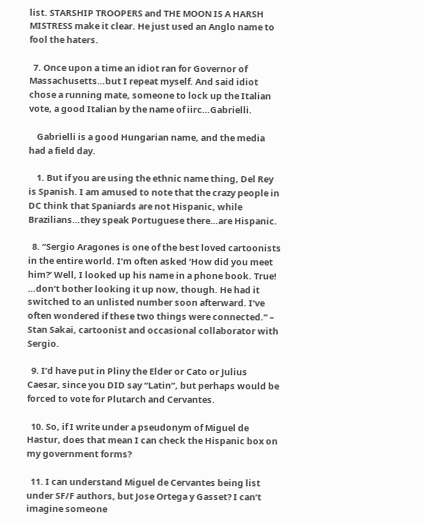list. STARSHIP TROOPERS and THE MOON IS A HARSH MISTRESS make it clear. He just used an Anglo name to fool the haters.

  7. Once upon a time an idiot ran for Governor of Massachusetts…but I repeat myself. And said idiot chose a running mate, someone to lock up the Italian vote, a good Italian by the name of iirc…Gabrielli.

    Gabrielli is a good Hungarian name, and the media had a field day.

    1. But if you are using the ethnic name thing, Del Rey is Spanish. I am amused to note that the crazy people in DC think that Spaniards are not Hispanic, while Brazilians…they speak Portuguese there…are Hispanic.

  8. “Sergio Aragones is one of the best loved cartoonists in the entire world. I’m often asked ‘How did you meet him?’ Well, I looked up his name in a phone book. True! …don’t bother looking it up now, though. He had it switched to an unlisted number soon afterward. I’ve often wondered if these two things were connected.” – Stan Sakai, cartoonist and occasional collaborator with Sergio.

  9. I’d have put in Pliny the Elder or Cato or Julius Caesar, since you DID say “Latin”, but perhaps would be forced to vote for Plutarch and Cervantes.

  10. So, if I write under a pseudonym of Miguel de Hastur, does that mean I can check the Hispanic box on my government forms?

  11. I can understand Miguel de Cervantes being list under SF/F authors, but Jose Ortega y Gasset? I can’t imagine someone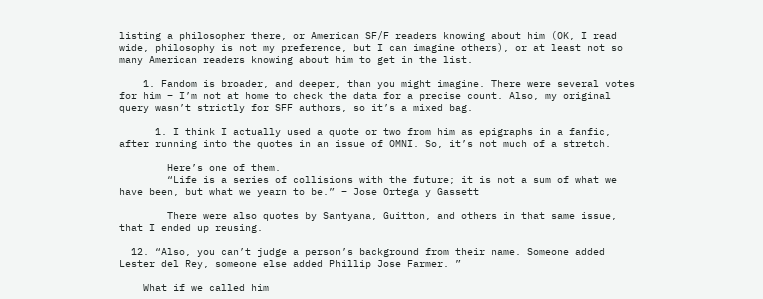listing a philosopher there, or American SF/F readers knowing about him (OK, I read wide, philosophy is not my preference, but I can imagine others), or at least not so many American readers knowing about him to get in the list.

    1. Fandom is broader, and deeper, than you might imagine. There were several votes for him – I’m not at home to check the data for a precise count. Also, my original query wasn’t strictly for SFF authors, so it’s a mixed bag.

      1. I think I actually used a quote or two from him as epigraphs in a fanfic, after running into the quotes in an issue of OMNI. So, it’s not much of a stretch.

        Here’s one of them.
        “Life is a series of collisions with the future; it is not a sum of what we have been, but what we yearn to be.” – Jose Ortega y Gassett

        There were also quotes by Santyana, Guitton, and others in that same issue, that I ended up reusing.

  12. “Also, you can’t judge a person’s background from their name. Someone added Lester del Rey, someone else added Phillip Jose Farmer. ”

    What if we called him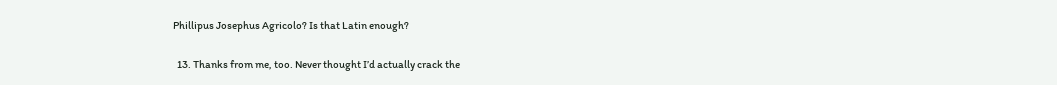Phillipus Josephus Agricolo? Is that Latin enough?

  13. Thanks from me, too. Never thought I’d actually crack the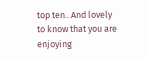top ten.. And lovely to know that you are enjoying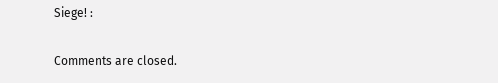Siege! :

Comments are closed.